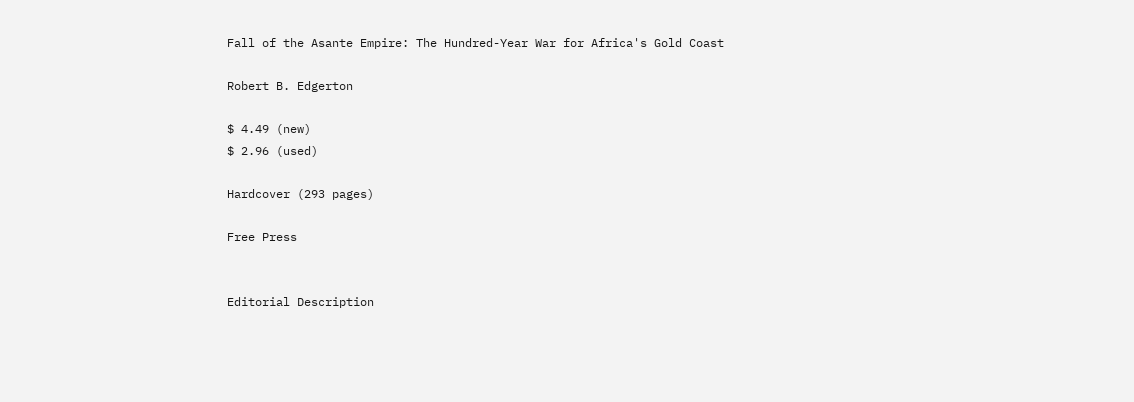Fall of the Asante Empire: The Hundred-Year War for Africa's Gold Coast

Robert B. Edgerton

$ 4.49 (new)
$ 2.96 (used)

Hardcover (293 pages)

Free Press


Editorial Description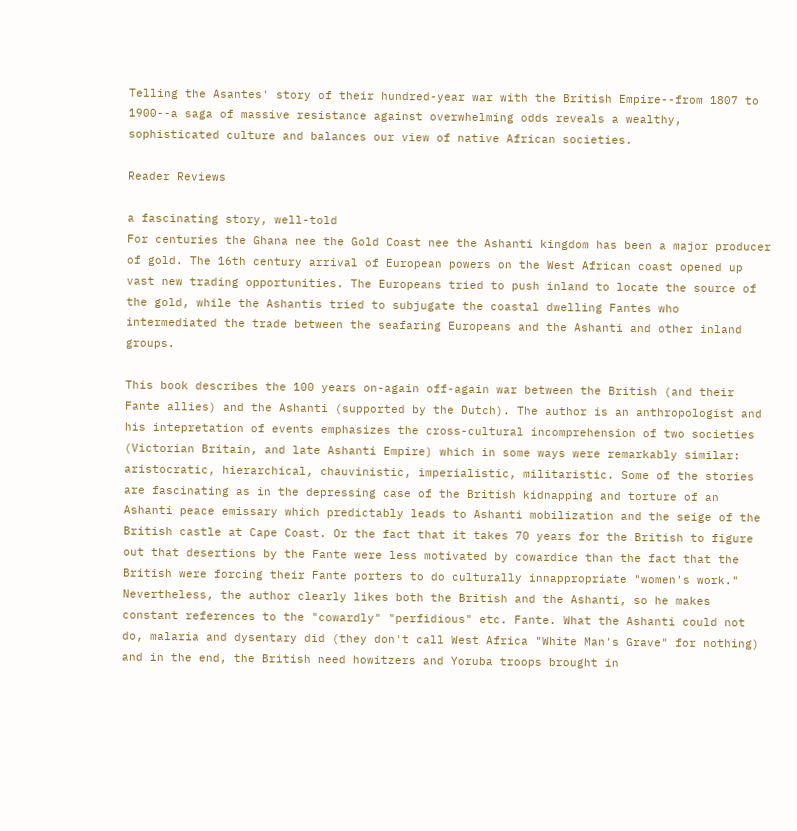Telling the Asantes' story of their hundred-year war with the British Empire--from 1807 to 1900--a saga of massive resistance against overwhelming odds reveals a wealthy, sophisticated culture and balances our view of native African societies.

Reader Reviews

a fascinating story, well-told
For centuries the Ghana nee the Gold Coast nee the Ashanti kingdom has been a major producer of gold. The 16th century arrival of European powers on the West African coast opened up vast new trading opportunities. The Europeans tried to push inland to locate the source of the gold, while the Ashantis tried to subjugate the coastal dwelling Fantes who intermediated the trade between the seafaring Europeans and the Ashanti and other inland groups.

This book describes the 100 years on-again off-again war between the British (and their Fante allies) and the Ashanti (supported by the Dutch). The author is an anthropologist and his intepretation of events emphasizes the cross-cultural incomprehension of two societies (Victorian Britain, and late Ashanti Empire) which in some ways were remarkably similar: aristocratic, hierarchical, chauvinistic, imperialistic, militaristic. Some of the stories are fascinating as in the depressing case of the British kidnapping and torture of an Ashanti peace emissary which predictably leads to Ashanti mobilization and the seige of the British castle at Cape Coast. Or the fact that it takes 70 years for the British to figure out that desertions by the Fante were less motivated by cowardice than the fact that the British were forcing their Fante porters to do culturally innappropriate "women's work." Nevertheless, the author clearly likes both the British and the Ashanti, so he makes constant references to the "cowardly" "perfidious" etc. Fante. What the Ashanti could not do, malaria and dysentary did (they don't call West Africa "White Man's Grave" for nothing) and in the end, the British need howitzers and Yoruba troops brought in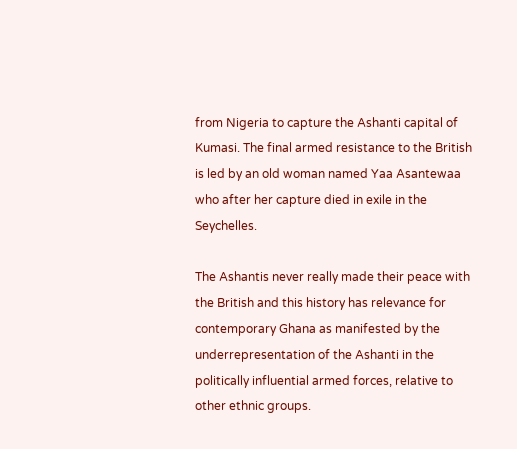from Nigeria to capture the Ashanti capital of Kumasi. The final armed resistance to the British is led by an old woman named Yaa Asantewaa who after her capture died in exile in the Seychelles.

The Ashantis never really made their peace with the British and this history has relevance for contemporary Ghana as manifested by the underrepresentation of the Ashanti in the politically influential armed forces, relative to other ethnic groups.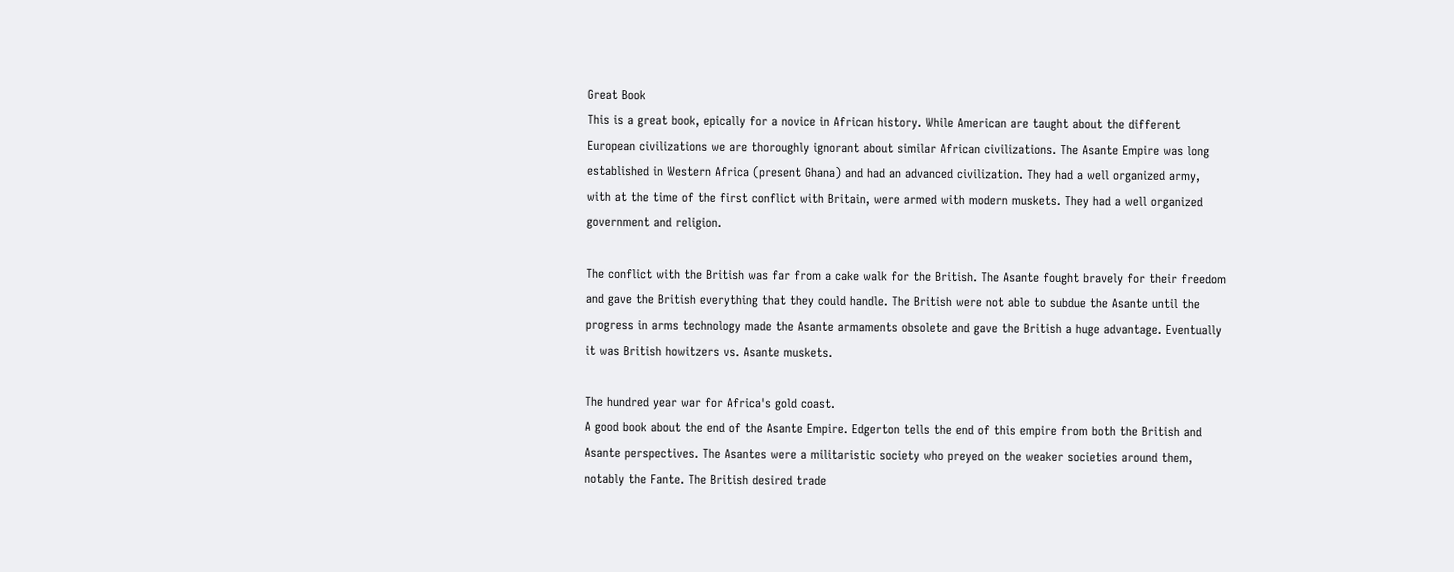Great Book
This is a great book, epically for a novice in African history. While American are taught about the different European civilizations we are thoroughly ignorant about similar African civilizations. The Asante Empire was long established in Western Africa (present Ghana) and had an advanced civilization. They had a well organized army, with at the time of the first conflict with Britain, were armed with modern muskets. They had a well organized government and religion.

The conflict with the British was far from a cake walk for the British. The Asante fought bravely for their freedom and gave the British everything that they could handle. The British were not able to subdue the Asante until the progress in arms technology made the Asante armaments obsolete and gave the British a huge advantage. Eventually it was British howitzers vs. Asante muskets.

The hundred year war for Africa's gold coast.
A good book about the end of the Asante Empire. Edgerton tells the end of this empire from both the British and Asante perspectives. The Asantes were a militaristic society who preyed on the weaker societies around them, notably the Fante. The British desired trade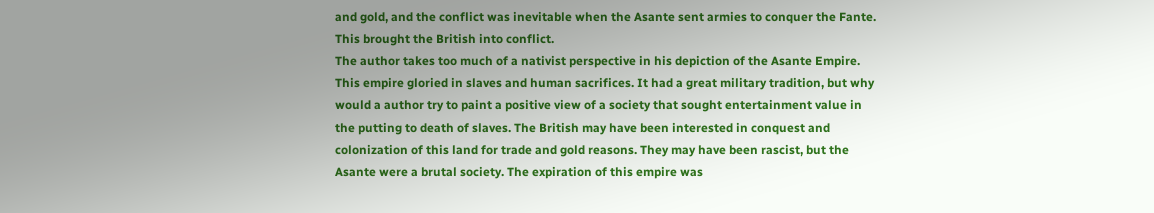and gold, and the conflict was inevitable when the Asante sent armies to conquer the Fante. This brought the British into conflict.
The author takes too much of a nativist perspective in his depiction of the Asante Empire. This empire gloried in slaves and human sacrifices. It had a great military tradition, but why would a author try to paint a positive view of a society that sought entertainment value in the putting to death of slaves. The British may have been interested in conquest and colonization of this land for trade and gold reasons. They may have been rascist, but the Asante were a brutal society. The expiration of this empire was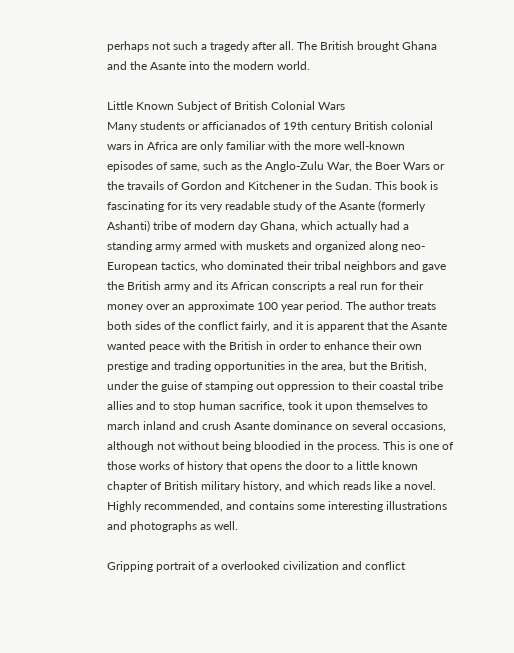perhaps not such a tragedy after all. The British brought Ghana and the Asante into the modern world.

Little Known Subject of British Colonial Wars
Many students or afficianados of 19th century British colonial wars in Africa are only familiar with the more well-known episodes of same, such as the Anglo-Zulu War, the Boer Wars or the travails of Gordon and Kitchener in the Sudan. This book is fascinating for its very readable study of the Asante (formerly Ashanti) tribe of modern day Ghana, which actually had a standing army armed with muskets and organized along neo-European tactics, who dominated their tribal neighbors and gave the British army and its African conscripts a real run for their money over an approximate 100 year period. The author treats both sides of the conflict fairly, and it is apparent that the Asante wanted peace with the British in order to enhance their own prestige and trading opportunities in the area, but the British, under the guise of stamping out oppression to their coastal tribe allies and to stop human sacrifice, took it upon themselves to march inland and crush Asante dominance on several occasions, although not without being bloodied in the process. This is one of those works of history that opens the door to a little known chapter of British military history, and which reads like a novel. Highly recommended, and contains some interesting illustrations and photographs as well.

Gripping portrait of a overlooked civilization and conflict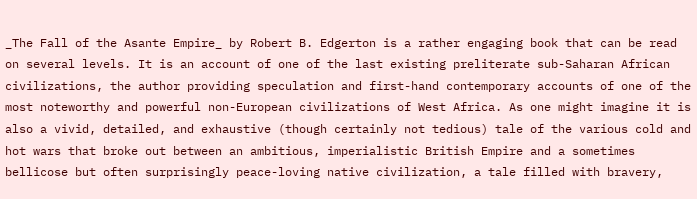_The Fall of the Asante Empire_ by Robert B. Edgerton is a rather engaging book that can be read on several levels. It is an account of one of the last existing preliterate sub-Saharan African civilizations, the author providing speculation and first-hand contemporary accounts of one of the most noteworthy and powerful non-European civilizations of West Africa. As one might imagine it is also a vivid, detailed, and exhaustive (though certainly not tedious) tale of the various cold and hot wars that broke out between an ambitious, imperialistic British Empire and a sometimes bellicose but often surprisingly peace-loving native civilization, a tale filled with bravery,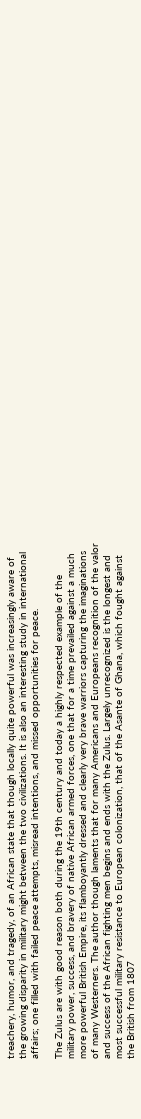treachery, humor, and tragedy, of an African state that though locally quite powerful was increasingly aware of the growing disparity in military might between the two civilizations. It is also an interesting study in international affairs; one filled with failed peace attempts, misread intentions, and missed opportunities for peace.

The Zulus are with good reason both during the 19th century and today a highly respected example of the military power, success, and bravery of native African armed forces, one that for a time prevailed against a much more powerful British Empire, its flamboyantly dressed and clearly very brave warriors capturing the imaginations of many Westerners. The author though laments that for many Americans and Europeans recognition of the valor and success of the African fighting men begins and ends with the Zulus. Largely unrecognized is the longest and most successful military resistance to European colonization, that of the Asante of Ghana, which fought against the British from 1807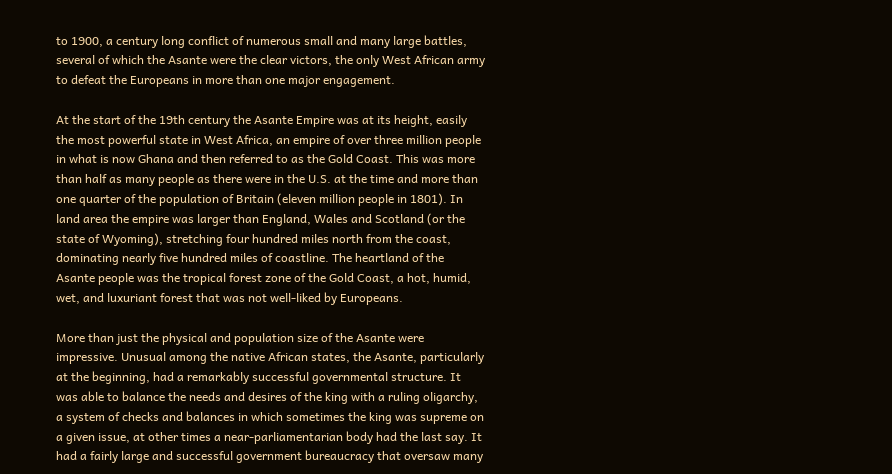to 1900, a century long conflict of numerous small and many large battles, several of which the Asante were the clear victors, the only West African army to defeat the Europeans in more than one major engagement.

At the start of the 19th century the Asante Empire was at its height, easily the most powerful state in West Africa, an empire of over three million people in what is now Ghana and then referred to as the Gold Coast. This was more than half as many people as there were in the U.S. at the time and more than one quarter of the population of Britain (eleven million people in 1801). In land area the empire was larger than England, Wales and Scotland (or the state of Wyoming), stretching four hundred miles north from the coast, dominating nearly five hundred miles of coastline. The heartland of the Asante people was the tropical forest zone of the Gold Coast, a hot, humid, wet, and luxuriant forest that was not well-liked by Europeans.

More than just the physical and population size of the Asante were impressive. Unusual among the native African states, the Asante, particularly at the beginning, had a remarkably successful governmental structure. It was able to balance the needs and desires of the king with a ruling oligarchy, a system of checks and balances in which sometimes the king was supreme on a given issue, at other times a near-parliamentarian body had the last say. It had a fairly large and successful government bureaucracy that oversaw many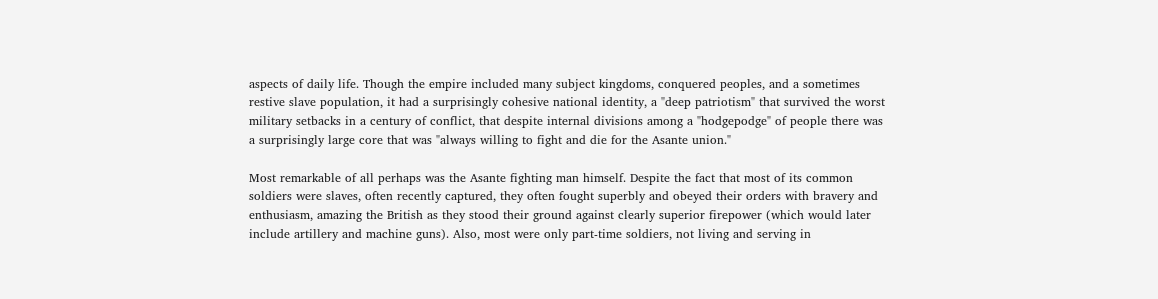aspects of daily life. Though the empire included many subject kingdoms, conquered peoples, and a sometimes restive slave population, it had a surprisingly cohesive national identity, a "deep patriotism" that survived the worst military setbacks in a century of conflict, that despite internal divisions among a "hodgepodge" of people there was a surprisingly large core that was "always willing to fight and die for the Asante union."

Most remarkable of all perhaps was the Asante fighting man himself. Despite the fact that most of its common soldiers were slaves, often recently captured, they often fought superbly and obeyed their orders with bravery and enthusiasm, amazing the British as they stood their ground against clearly superior firepower (which would later include artillery and machine guns). Also, most were only part-time soldiers, not living and serving in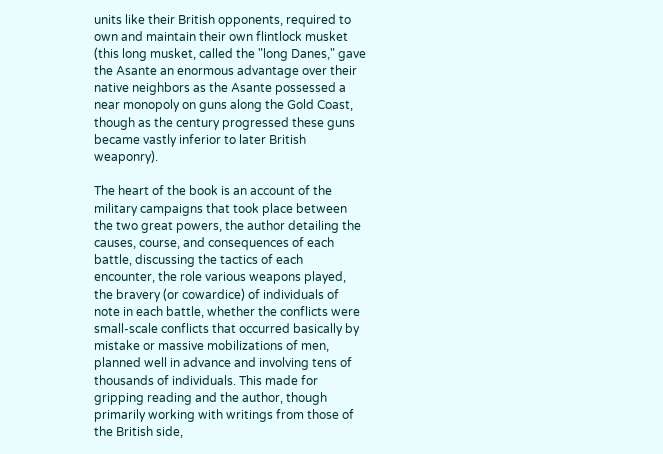units like their British opponents, required to own and maintain their own flintlock musket (this long musket, called the "long Danes," gave the Asante an enormous advantage over their native neighbors as the Asante possessed a near monopoly on guns along the Gold Coast, though as the century progressed these guns became vastly inferior to later British weaponry).

The heart of the book is an account of the military campaigns that took place between the two great powers, the author detailing the causes, course, and consequences of each battle, discussing the tactics of each encounter, the role various weapons played, the bravery (or cowardice) of individuals of note in each battle, whether the conflicts were small-scale conflicts that occurred basically by mistake or massive mobilizations of men, planned well in advance and involving tens of thousands of individuals. This made for gripping reading and the author, though primarily working with writings from those of the British side,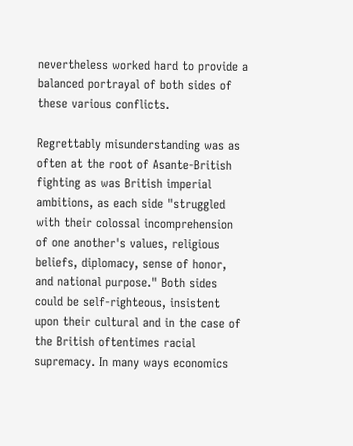nevertheless worked hard to provide a balanced portrayal of both sides of these various conflicts.

Regrettably misunderstanding was as often at the root of Asante-British fighting as was British imperial ambitions, as each side "struggled with their colossal incomprehension of one another's values, religious beliefs, diplomacy, sense of honor, and national purpose." Both sides could be self-righteous, insistent upon their cultural and in the case of the British oftentimes racial supremacy. In many ways economics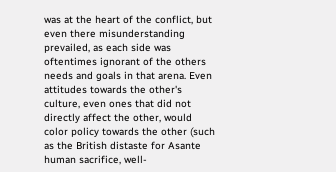was at the heart of the conflict, but even there misunderstanding prevailed, as each side was oftentimes ignorant of the others needs and goals in that arena. Even attitudes towards the other's culture, even ones that did not directly affect the other, would color policy towards the other (such as the British distaste for Asante human sacrifice, well-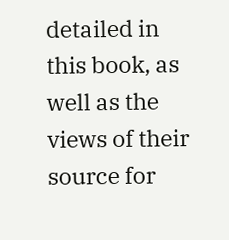detailed in this book, as well as the views of their source for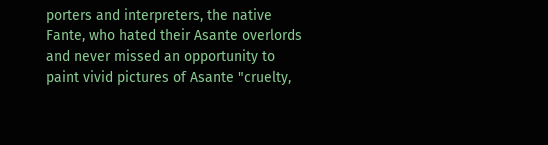porters and interpreters, the native Fante, who hated their Asante overlords and never missed an opportunity to paint vivid pictures of Asante "cruelty,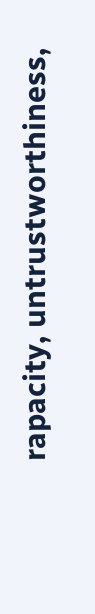rapacity, untrustworthiness,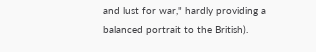and lust for war," hardly providing a balanced portrait to the British).